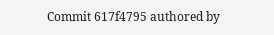Commit 617f4795 authored by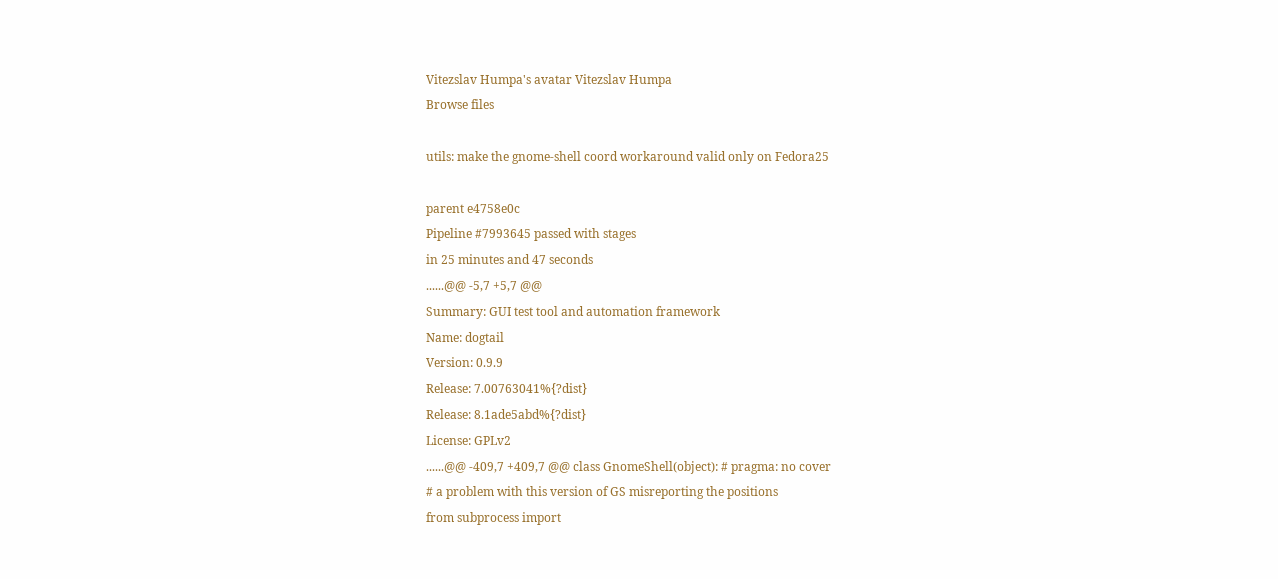Vitezslav Humpa's avatar Vitezslav Humpa
Browse files

utils: make the gnome-shell coord workaround valid only on Fedora25

parent e4758e0c
Pipeline #7993645 passed with stages
in 25 minutes and 47 seconds
......@@ -5,7 +5,7 @@
Summary: GUI test tool and automation framework
Name: dogtail
Version: 0.9.9
Release: 7.00763041%{?dist}
Release: 8.1ade5abd%{?dist}
License: GPLv2
......@@ -409,7 +409,7 @@ class GnomeShell(object): # pragma: no cover
# a problem with this version of GS misreporting the positions
from subprocess import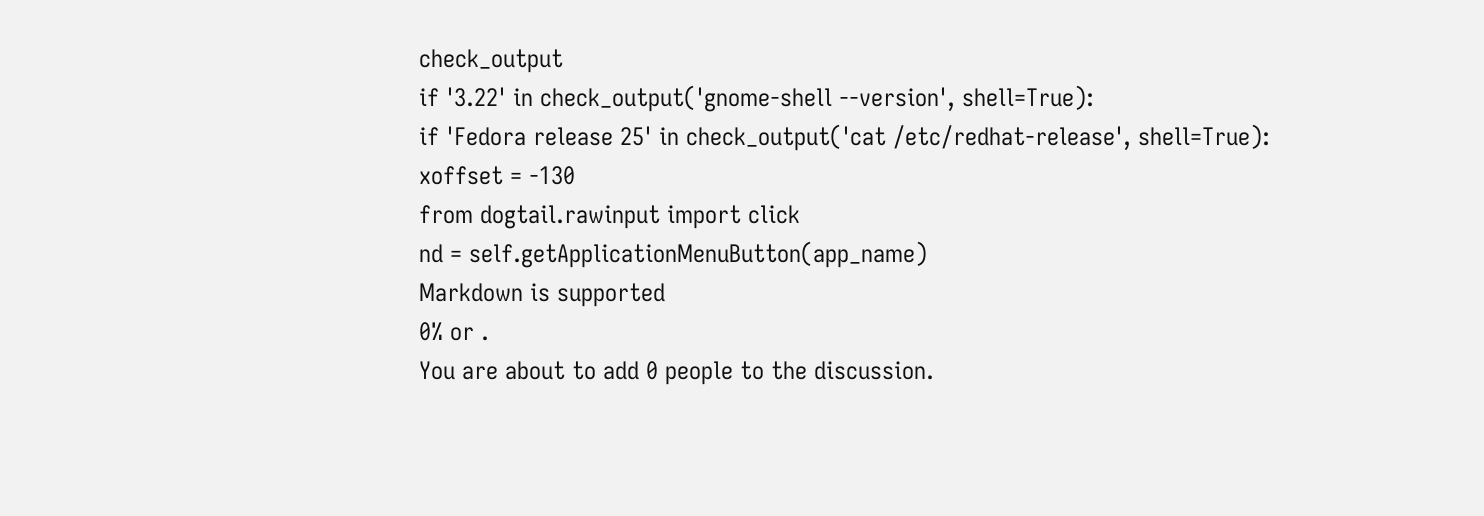check_output
if '3.22' in check_output('gnome-shell --version', shell=True):
if 'Fedora release 25' in check_output('cat /etc/redhat-release', shell=True):
xoffset = -130
from dogtail.rawinput import click
nd = self.getApplicationMenuButton(app_name)
Markdown is supported
0% or .
You are about to add 0 people to the discussion.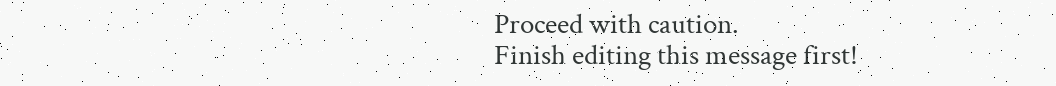Proceed with caution.
Finish editing this message first!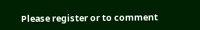Please register or to comment